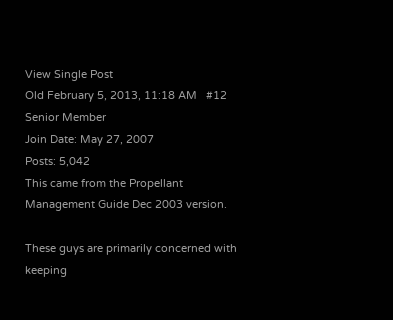View Single Post
Old February 5, 2013, 11:18 AM   #12
Senior Member
Join Date: May 27, 2007
Posts: 5,042
This came from the Propellant Management Guide Dec 2003 version.

These guys are primarily concerned with keeping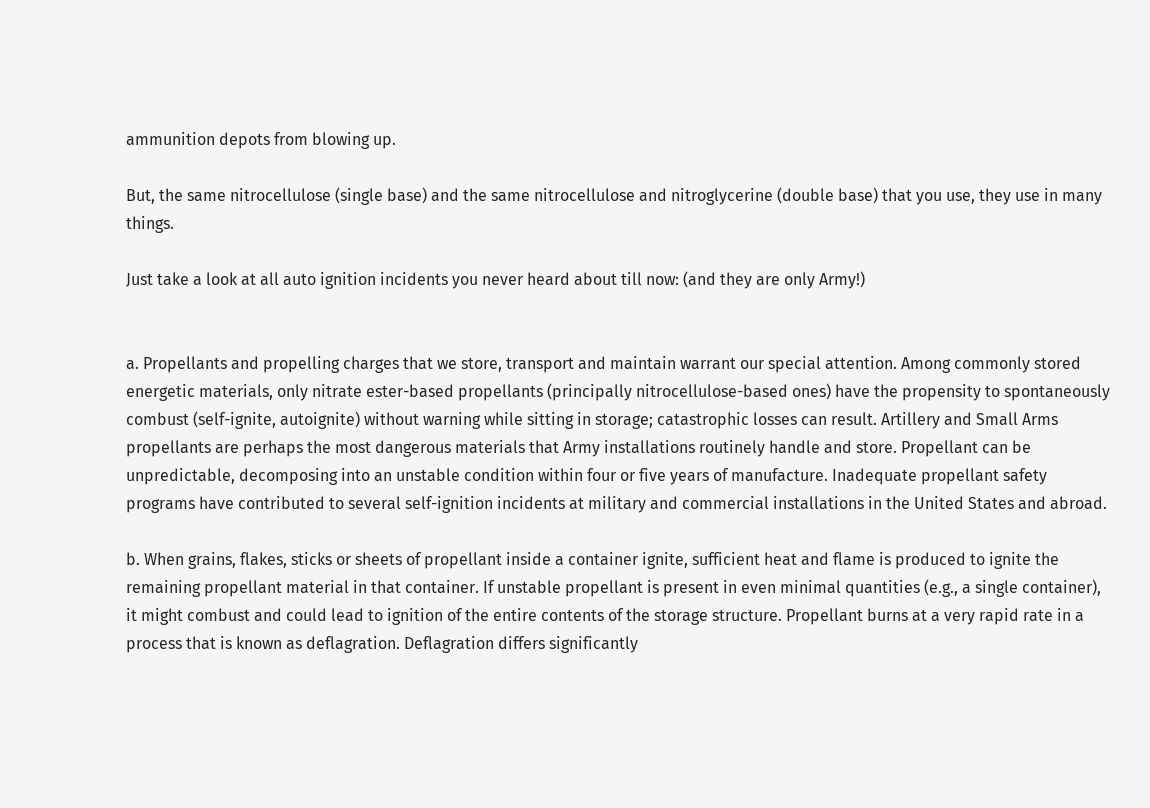ammunition depots from blowing up.

But, the same nitrocellulose (single base) and the same nitrocellulose and nitroglycerine (double base) that you use, they use in many things.

Just take a look at all auto ignition incidents you never heard about till now: (and they are only Army!)


a. Propellants and propelling charges that we store, transport and maintain warrant our special attention. Among commonly stored energetic materials, only nitrate ester-based propellants (principally nitrocellulose-based ones) have the propensity to spontaneously combust (self-ignite, autoignite) without warning while sitting in storage; catastrophic losses can result. Artillery and Small Arms propellants are perhaps the most dangerous materials that Army installations routinely handle and store. Propellant can be unpredictable, decomposing into an unstable condition within four or five years of manufacture. Inadequate propellant safety programs have contributed to several self-ignition incidents at military and commercial installations in the United States and abroad.

b. When grains, flakes, sticks or sheets of propellant inside a container ignite, sufficient heat and flame is produced to ignite the remaining propellant material in that container. If unstable propellant is present in even minimal quantities (e.g., a single container), it might combust and could lead to ignition of the entire contents of the storage structure. Propellant burns at a very rapid rate in a process that is known as deflagration. Deflagration differs significantly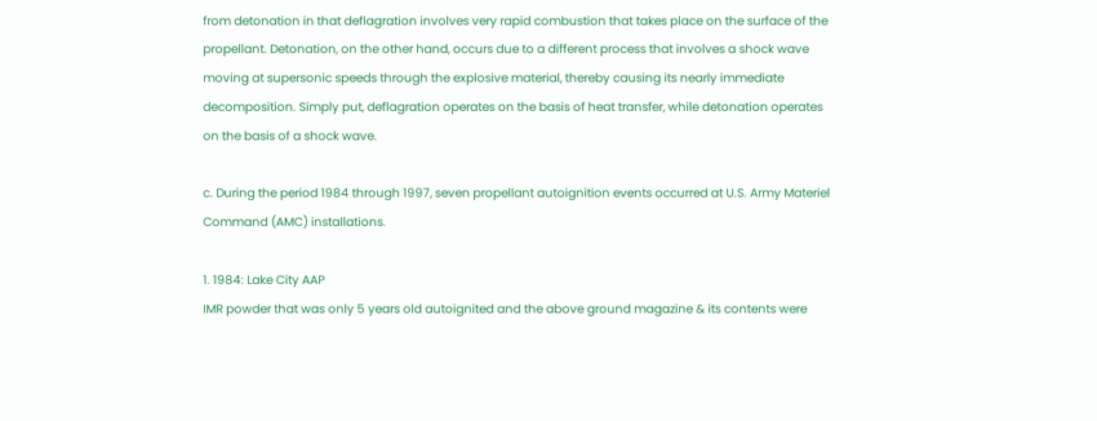from detonation in that deflagration involves very rapid combustion that takes place on the surface of the propellant. Detonation, on the other hand, occurs due to a different process that involves a shock wave moving at supersonic speeds through the explosive material, thereby causing its nearly immediate decomposition. Simply put, deflagration operates on the basis of heat transfer, while detonation operates on the basis of a shock wave.

c. During the period 1984 through 1997, seven propellant autoignition events occurred at U.S. Army Materiel Command (AMC) installations.

1. 1984: Lake City AAP
IMR powder that was only 5 years old autoignited and the above ground magazine & its contents were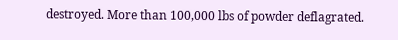destroyed. More than 100,000 lbs of powder deflagrated.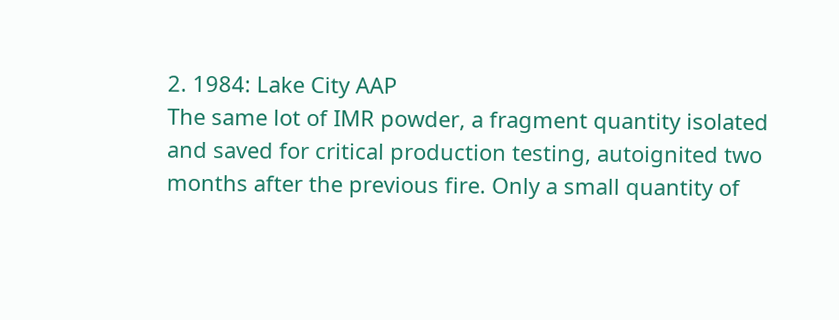2. 1984: Lake City AAP
The same lot of IMR powder, a fragment quantity isolated and saved for critical production testing, autoignited two months after the previous fire. Only a small quantity of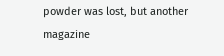powder was lost, but another magazine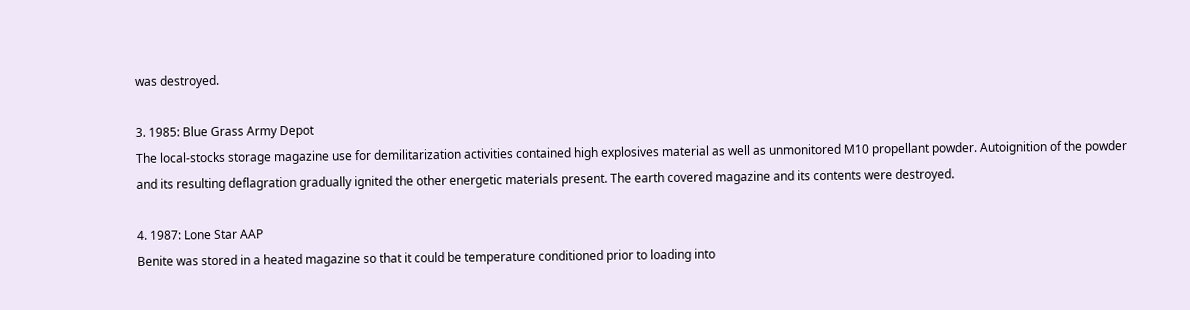was destroyed.

3. 1985: Blue Grass Army Depot
The local-stocks storage magazine use for demilitarization activities contained high explosives material as well as unmonitored M10 propellant powder. Autoignition of the powder and its resulting deflagration gradually ignited the other energetic materials present. The earth covered magazine and its contents were destroyed.

4. 1987: Lone Star AAP
Benite was stored in a heated magazine so that it could be temperature conditioned prior to loading into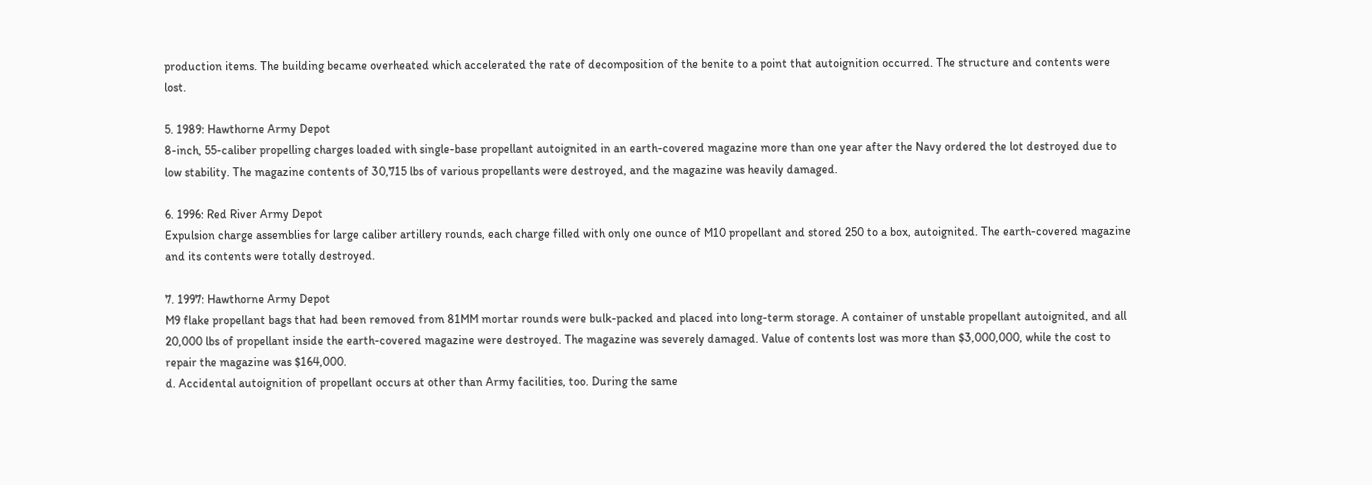production items. The building became overheated which accelerated the rate of decomposition of the benite to a point that autoignition occurred. The structure and contents were lost.

5. 1989: Hawthorne Army Depot
8-inch, 55-caliber propelling charges loaded with single-base propellant autoignited in an earth-covered magazine more than one year after the Navy ordered the lot destroyed due to low stability. The magazine contents of 30,715 lbs of various propellants were destroyed, and the magazine was heavily damaged.

6. 1996: Red River Army Depot
Expulsion charge assemblies for large caliber artillery rounds, each charge filled with only one ounce of M10 propellant and stored 250 to a box, autoignited. The earth-covered magazine and its contents were totally destroyed.

7. 1997: Hawthorne Army Depot
M9 flake propellant bags that had been removed from 81MM mortar rounds were bulk-packed and placed into long-term storage. A container of unstable propellant autoignited, and all 20,000 lbs of propellant inside the earth-covered magazine were destroyed. The magazine was severely damaged. Value of contents lost was more than $3,000,000, while the cost to repair the magazine was $164,000.
d. Accidental autoignition of propellant occurs at other than Army facilities, too. During the same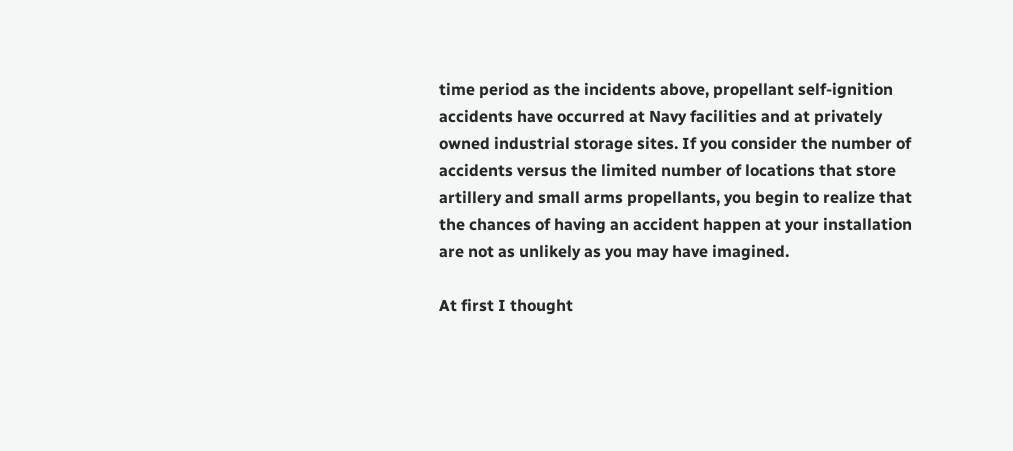time period as the incidents above, propellant self-ignition accidents have occurred at Navy facilities and at privately owned industrial storage sites. If you consider the number of accidents versus the limited number of locations that store artillery and small arms propellants, you begin to realize that the chances of having an accident happen at your installation are not as unlikely as you may have imagined.

At first I thought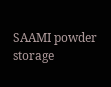SAAMI powder storage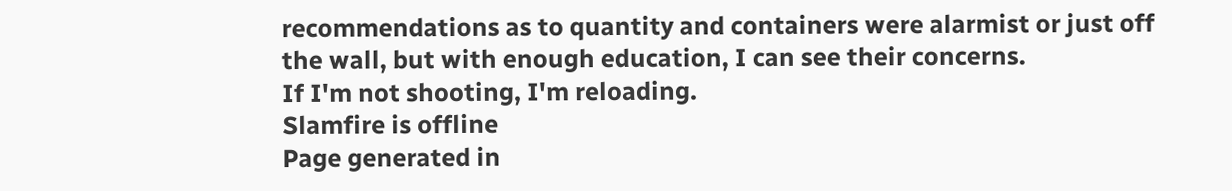recommendations as to quantity and containers were alarmist or just off the wall, but with enough education, I can see their concerns.
If I'm not shooting, I'm reloading.
Slamfire is offline
Page generated in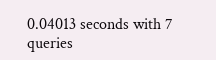0.04013 seconds with 7 queries